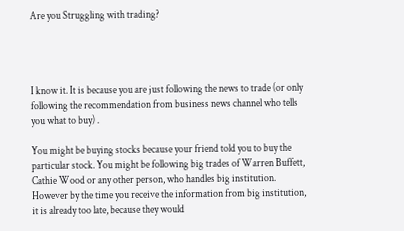Are you Struggling with trading?




I know it. It is because you are just following the news to trade (or only following the recommendation from business news channel who tells you what to buy) .

You might be buying stocks because your friend told you to buy the particular stock. You might be following big trades of Warren Buffett,  Cathie Wood or any other person, who handles big institution. However by the time you receive the information from big institution, it is already too late, because they would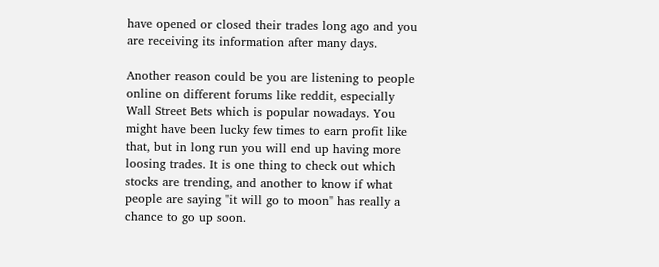have opened or closed their trades long ago and you are receiving its information after many days.

Another reason could be you are listening to people online on different forums like reddit, especially Wall Street Bets which is popular nowadays. You might have been lucky few times to earn profit like that, but in long run you will end up having more loosing trades. It is one thing to check out which stocks are trending, and another to know if what people are saying "it will go to moon" has really a chance to go up soon.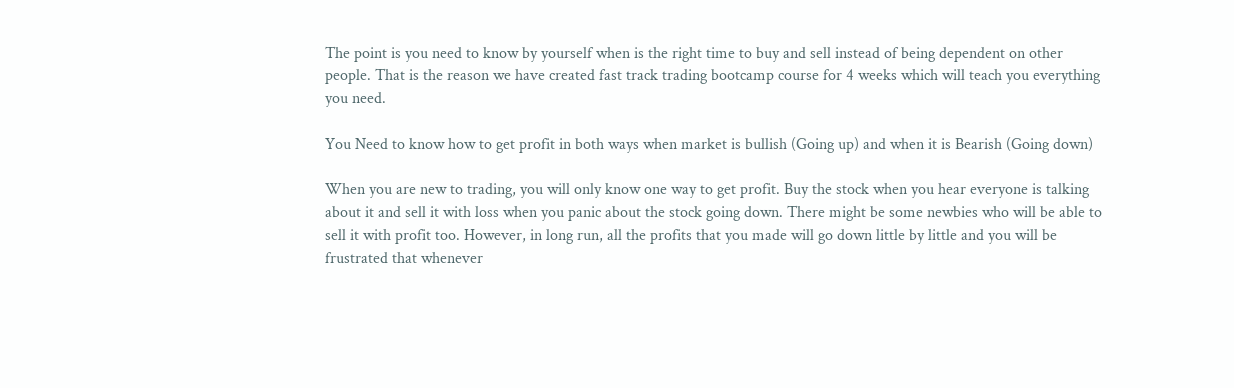The point is you need to know by yourself when is the right time to buy and sell instead of being dependent on other people. That is the reason we have created fast track trading bootcamp course for 4 weeks which will teach you everything you need.

You Need to know how to get profit in both ways when market is bullish (Going up) and when it is Bearish (Going down)

When you are new to trading, you will only know one way to get profit. Buy the stock when you hear everyone is talking about it and sell it with loss when you panic about the stock going down. There might be some newbies who will be able to sell it with profit too. However, in long run, all the profits that you made will go down little by little and you will be frustrated that whenever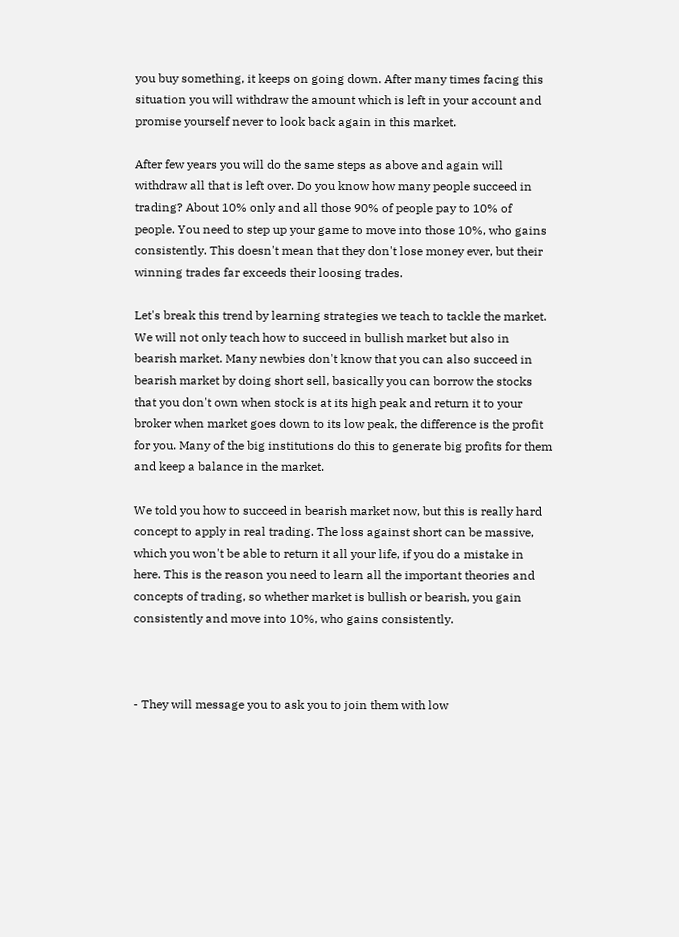you buy something, it keeps on going down. After many times facing this situation you will withdraw the amount which is left in your account and promise yourself never to look back again in this market.

After few years you will do the same steps as above and again will withdraw all that is left over. Do you know how many people succeed in trading? About 10% only and all those 90% of people pay to 10% of people. You need to step up your game to move into those 10%, who gains consistently. This doesn't mean that they don't lose money ever, but their winning trades far exceeds their loosing trades.

Let's break this trend by learning strategies we teach to tackle the market. We will not only teach how to succeed in bullish market but also in bearish market. Many newbies don't know that you can also succeed in bearish market by doing short sell, basically you can borrow the stocks that you don't own when stock is at its high peak and return it to your broker when market goes down to its low peak, the difference is the profit for you. Many of the big institutions do this to generate big profits for them and keep a balance in the market.

We told you how to succeed in bearish market now, but this is really hard concept to apply in real trading. The loss against short can be massive, which you won't be able to return it all your life, if you do a mistake in here. This is the reason you need to learn all the important theories and concepts of trading, so whether market is bullish or bearish, you gain consistently and move into 10%, who gains consistently.



- They will message you to ask you to join them with low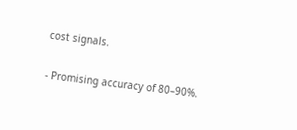cost signals.

- Promising accuracy of 80–90%.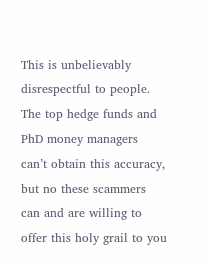This is unbelievably disrespectful to people. The top hedge funds and PhD money managers can’t obtain this accuracy, but no these scammers can and are willing to offer this holy grail to you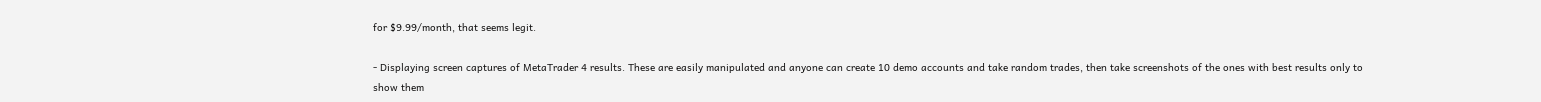for $9.99/month, that seems legit.

- Displaying screen captures of MetaTrader 4 results. These are easily manipulated and anyone can create 10 demo accounts and take random trades, then take screenshots of the ones with best results only to show them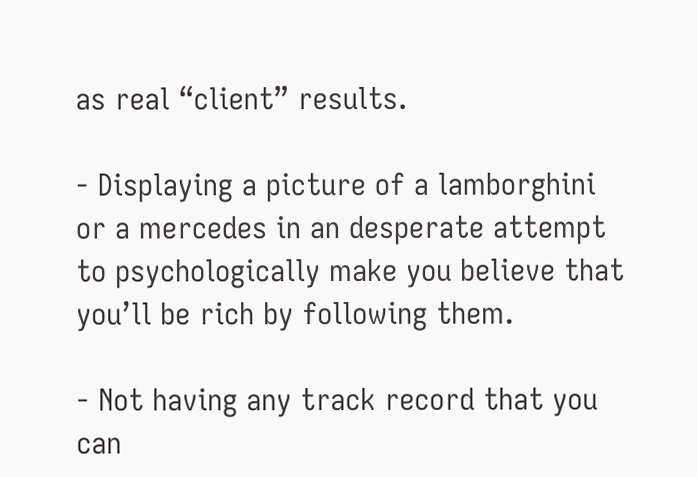as real “client” results.

- Displaying a picture of a lamborghini or a mercedes in an desperate attempt to psychologically make you believe that you’ll be rich by following them.

- Not having any track record that you can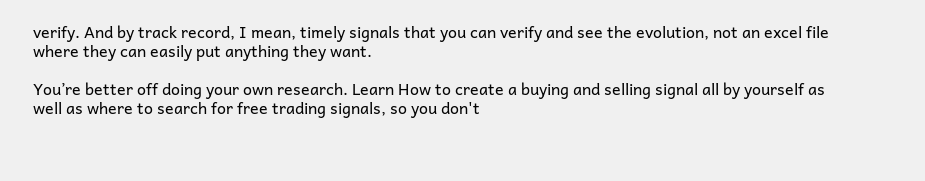verify. And by track record, I mean, timely signals that you can verify and see the evolution, not an excel file where they can easily put anything they want.

You’re better off doing your own research. Learn How to create a buying and selling signal all by yourself as well as where to search for free trading signals, so you don't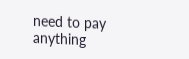need to pay anything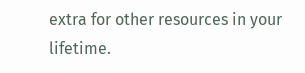extra for other resources in your lifetime.